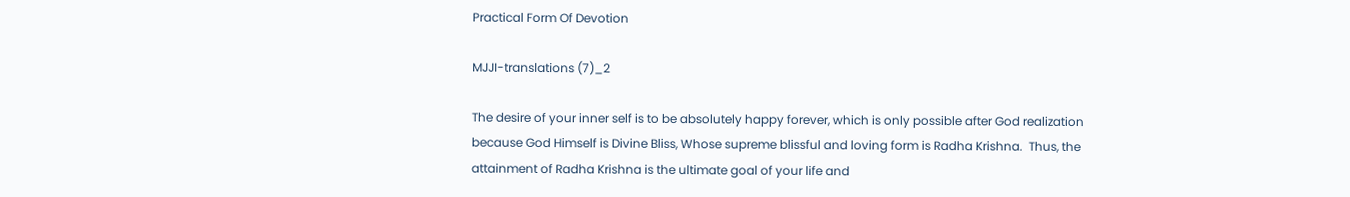Practical Form Of Devotion

MJJI-translations (7)_2

The desire of your inner self is to be absolutely happy forever, which is only possible after God realization because God Himself is Divine Bliss, Whose supreme blissful and loving form is Radha Krishna.  Thus, the attainment of Radha Krishna is the ultimate goal of your life and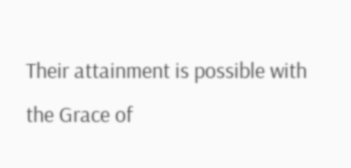Their attainment is possible with the Grace of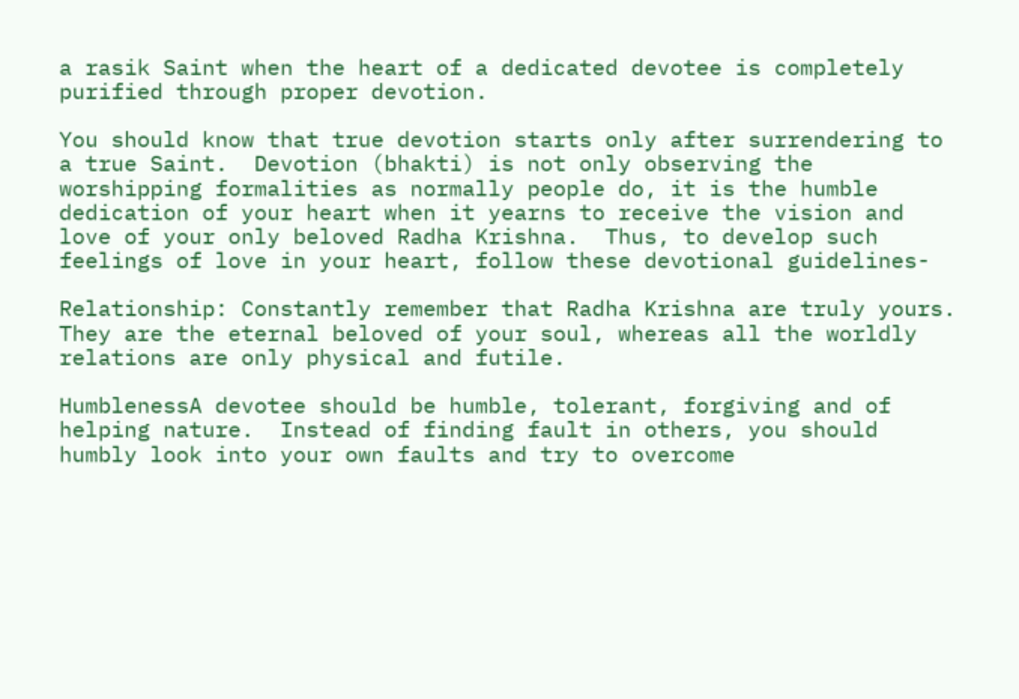a rasik Saint when the heart of a dedicated devotee is completely purified through proper devotion.

You should know that true devotion starts only after surrendering to a true Saint.  Devotion (bhakti) is not only observing the worshipping formalities as normally people do, it is the humble dedication of your heart when it yearns to receive the vision and love of your only beloved Radha Krishna.  Thus, to develop such feelings of love in your heart, follow these devotional guidelines-

Relationship: Constantly remember that Radha Krishna are truly yours.  They are the eternal beloved of your soul, whereas all the worldly relations are only physical and futile.

HumblenessA devotee should be humble, tolerant, forgiving and of helping nature.  Instead of finding fault in others, you should humbly look into your own faults and try to overcome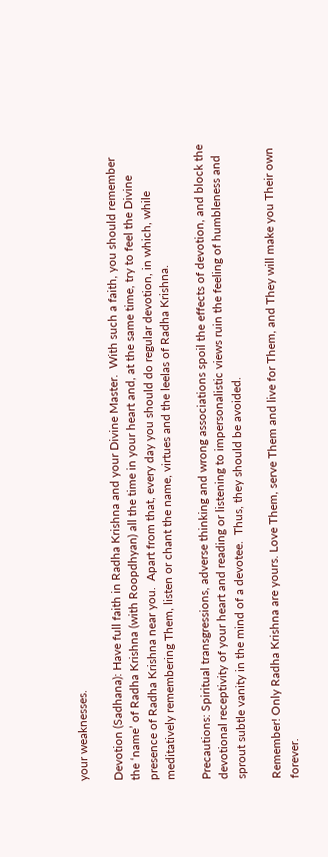your weaknesses.

Devotion (Sadhana): Have full faith in Radha Krishna and your Divine Master.  With such a faith, you should remember the ‘name’ of Radha Krishna (with Roopdhyan) all the time in your heart and, at the same time, try to feel the Divine presence of Radha Krishna near you.  Apart from that, every day you should do regular devotion, in which, while meditatively remembering Them, listen or chant the name, virtues and the leelas of Radha Krishna.

Precautions: Spiritual transgressions, adverse thinking and wrong associations spoil the effects of devotion, and block the devotional receptivity of your heart and reading or listening to impersonalistic views ruin the feeling of humbleness and sprout subtle vanity in the mind of a devotee.  Thus, they should be avoided.

Remember! Only Radha Krishna are yours. Love Them, serve Them and live for Them, and They will make you Their own forever.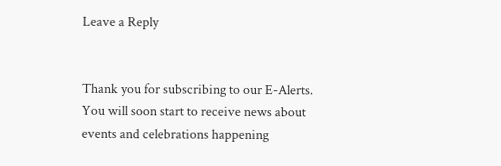Leave a Reply


Thank you for subscribing to our E-Alerts. You will soon start to receive news about events and celebrations happening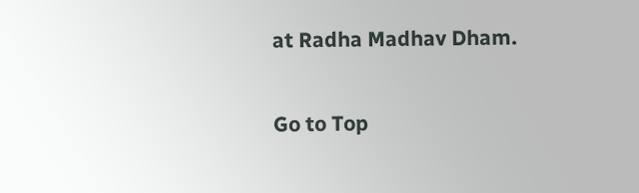at Radha Madhav Dham.

Go to Top